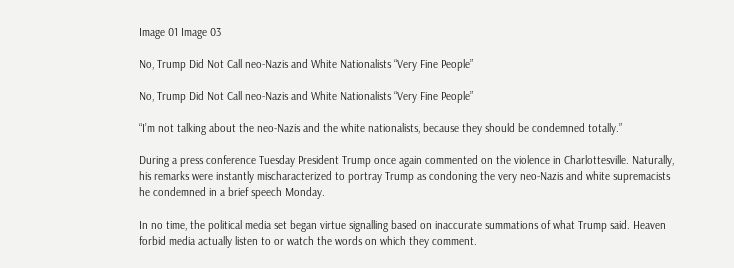Image 01 Image 03

No, Trump Did Not Call neo-Nazis and White Nationalists “Very Fine People”

No, Trump Did Not Call neo-Nazis and White Nationalists “Very Fine People”

“I’m not talking about the neo-Nazis and the white nationalists, because they should be condemned totally.”

During a press conference Tuesday President Trump once again commented on the violence in Charlottesville. Naturally, his remarks were instantly mischaracterized to portray Trump as condoning the very neo-Nazis and white supremacists he condemned in a brief speech Monday.

In no time, the political media set began virtue signalling based on inaccurate summations of what Trump said. Heaven forbid media actually listen to or watch the words on which they comment.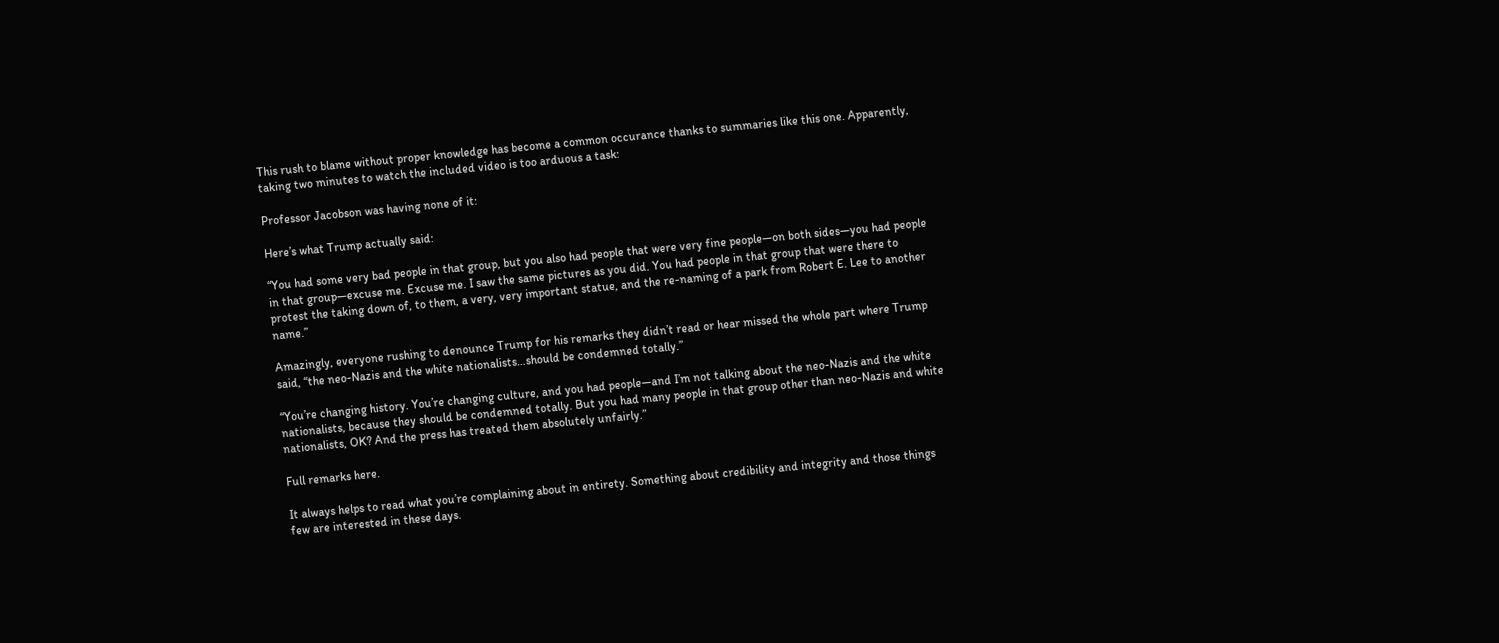This rush to blame without proper knowledge has become a common occurance thanks to summaries like this one. Apparently, taking two minutes to watch the included video is too arduous a task:

Professor Jacobson was having none of it:

Here’s what Trump actually said:

“You had some very bad people in that group, but you also had people that were very fine people—on both sides—you had people in that group—excuse me. Excuse me. I saw the same pictures as you did. You had people in that group that were there to protest the taking down of, to them, a very, very important statue, and the re-naming of a park from Robert E. Lee to another name.”

Amazingly, everyone rushing to denounce Trump for his remarks they didn’t read or hear missed the whole part where Trump said, “the neo-Nazis and the white nationalists…should be condemned totally.”

“You’re changing history. You’re changing culture, and you had people—and I’m not talking about the neo-Nazis and the white nationalists, because they should be condemned totally. But you had many people in that group other than neo-Nazis and white nationalists, OK? And the press has treated them absolutely unfairly.”

Full remarks here.

It always helps to read what you’re complaining about in entirety. Something about credibility and integrity and those things few are interested in these days.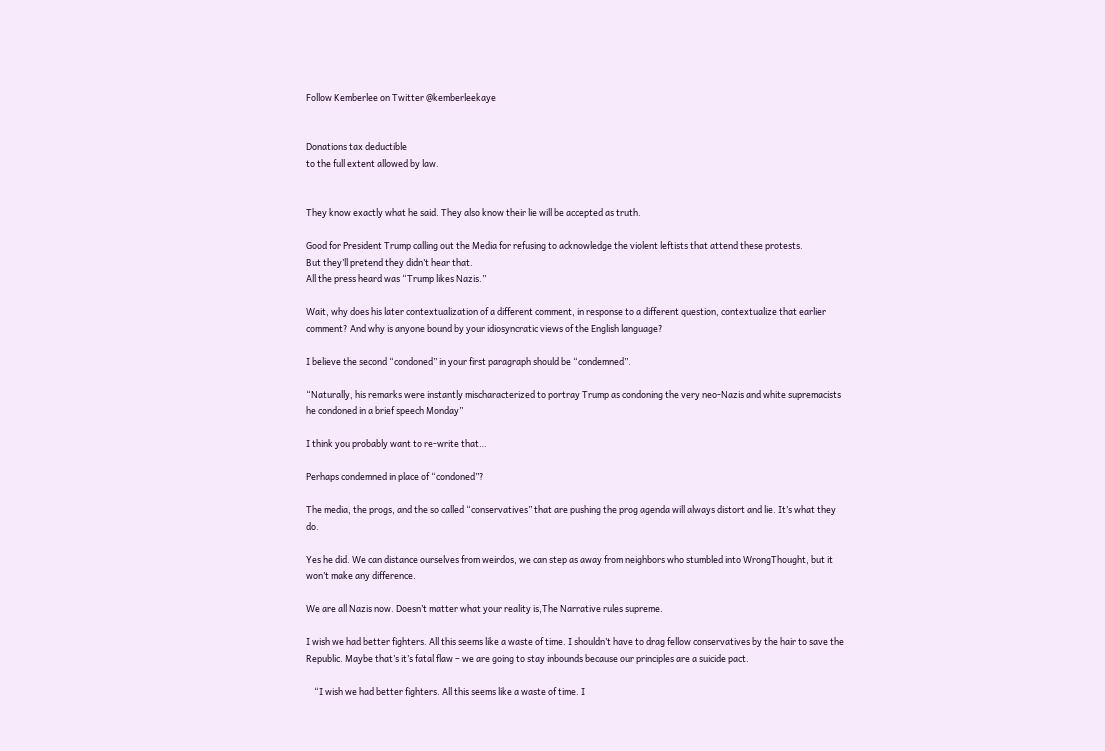Follow Kemberlee on Twitter @kemberleekaye


Donations tax deductible
to the full extent allowed by law.


They know exactly what he said. They also know their lie will be accepted as truth.

Good for President Trump calling out the Media for refusing to acknowledge the violent leftists that attend these protests.
But they’ll pretend they didn’t hear that.
All the press heard was “Trump likes Nazis.”

Wait, why does his later contextualization of a different comment, in response to a different question, contextualize that earlier comment? And why is anyone bound by your idiosyncratic views of the English language?

I believe the second “condoned” in your first paragraph should be “condemned”.

“Naturally, his remarks were instantly mischaracterized to portray Trump as condoning the very neo-Nazis and white supremacists he condoned in a brief speech Monday”

I think you probably want to re-write that…

Perhaps condemned in place of “condoned”?

The media, the progs, and the so called “conservatives” that are pushing the prog agenda will always distort and lie. It’s what they do.

Yes he did. We can distance ourselves from weirdos, we can step as away from neighbors who stumbled into WrongThought, but it won’t make any difference.

We are all Nazis now. Doesn’t matter what your reality is,The Narrative rules supreme.

I wish we had better fighters. All this seems like a waste of time. I shouldn’t have to drag fellow conservatives by the hair to save the Republic. Maybe that’s it’s fatal flaw – we are going to stay inbounds because our principles are a suicide pact.

    “I wish we had better fighters. All this seems like a waste of time. I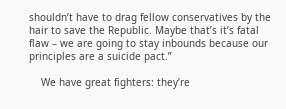shouldn’t have to drag fellow conservatives by the hair to save the Republic. Maybe that’s it’s fatal flaw – we are going to stay inbounds because our principles are a suicide pact.”

    We have great fighters: they’re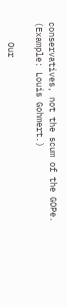conservatives, not the scum of the GOPe. (Example: Louis Gohmert.)

    Our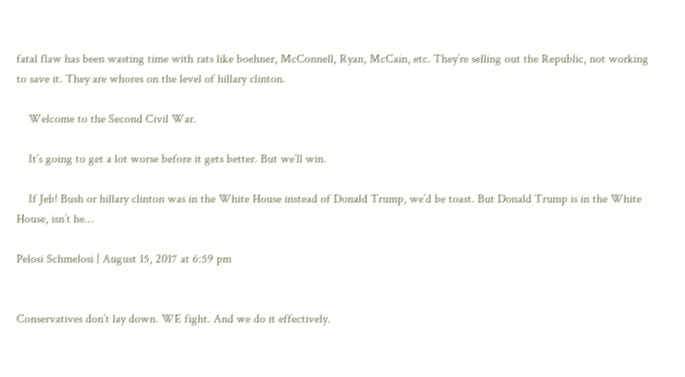fatal flaw has been wasting time with rats like boehner, McConnell, Ryan, McCain, etc. They’re selling out the Republic, not working to save it. They are whores on the level of hillary clinton.

    Welcome to the Second Civil War.

    It’s going to get a lot worse before it gets better. But we’ll win.

    If Jeb! Bush or hillary clinton was in the White House instead of Donald Trump, we’d be toast. But Donald Trump is in the White House, isn’t he…

Pelosi Schmelosi | August 15, 2017 at 6:59 pm


Conservatives don’t lay down. WE fight. And we do it effectively.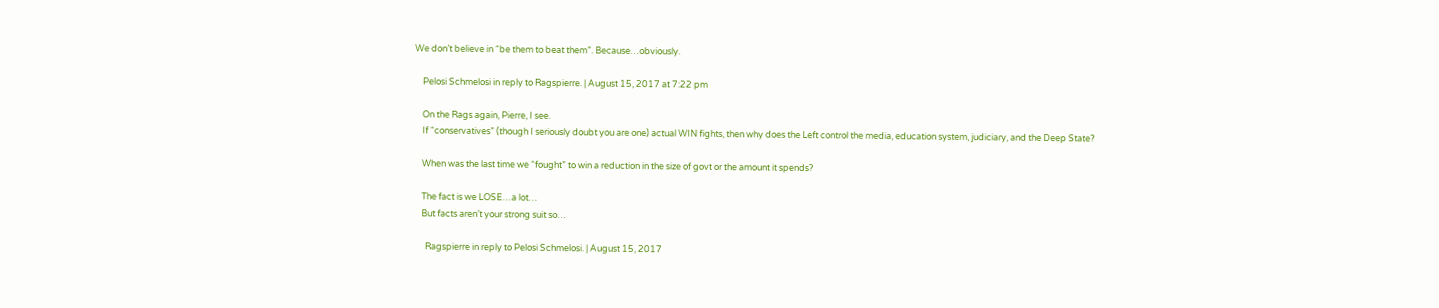We don’t believe in “be them to beat them”. Because…obviously.

    Pelosi Schmelosi in reply to Ragspierre. | August 15, 2017 at 7:22 pm

    On the Rags again, Pierre, I see.
    If “conservatives” (though I seriously doubt you are one) actual WIN fights, then why does the Left control the media, education system, judiciary, and the Deep State?

    When was the last time we “fought” to win a reduction in the size of govt or the amount it spends?

    The fact is we LOSE…a lot…
    But facts aren’t your strong suit so…

      Ragspierre in reply to Pelosi Schmelosi. | August 15, 2017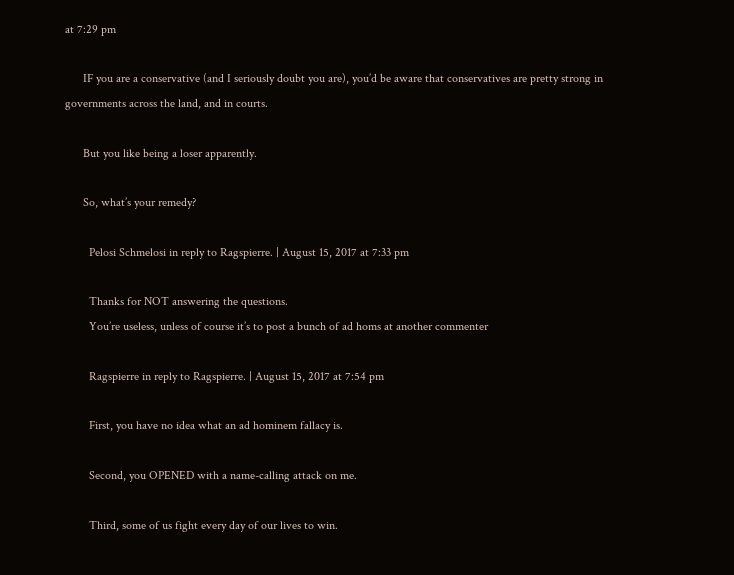at 7:29 pm

      IF you are a conservative (and I seriously doubt you are), you’d be aware that conservatives are pretty strong in governments across the land, and in courts.

      But you like being a loser apparently.

      So, what’s your remedy?

        Pelosi Schmelosi in reply to Ragspierre. | August 15, 2017 at 7:33 pm

        Thanks for NOT answering the questions.
        You’re useless, unless of course it’s to post a bunch of ad homs at another commenter

        Ragspierre in reply to Ragspierre. | August 15, 2017 at 7:54 pm

        First, you have no idea what an ad hominem fallacy is.

        Second, you OPENED with a name-calling attack on me.

        Third, some of us fight every day of our lives to win.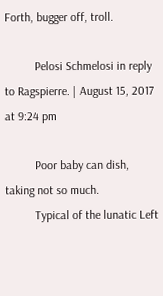Forth, bugger off, troll.

          Pelosi Schmelosi in reply to Ragspierre. | August 15, 2017 at 9:24 pm

          Poor baby can dish, taking not so much.
          Typical of the lunatic Left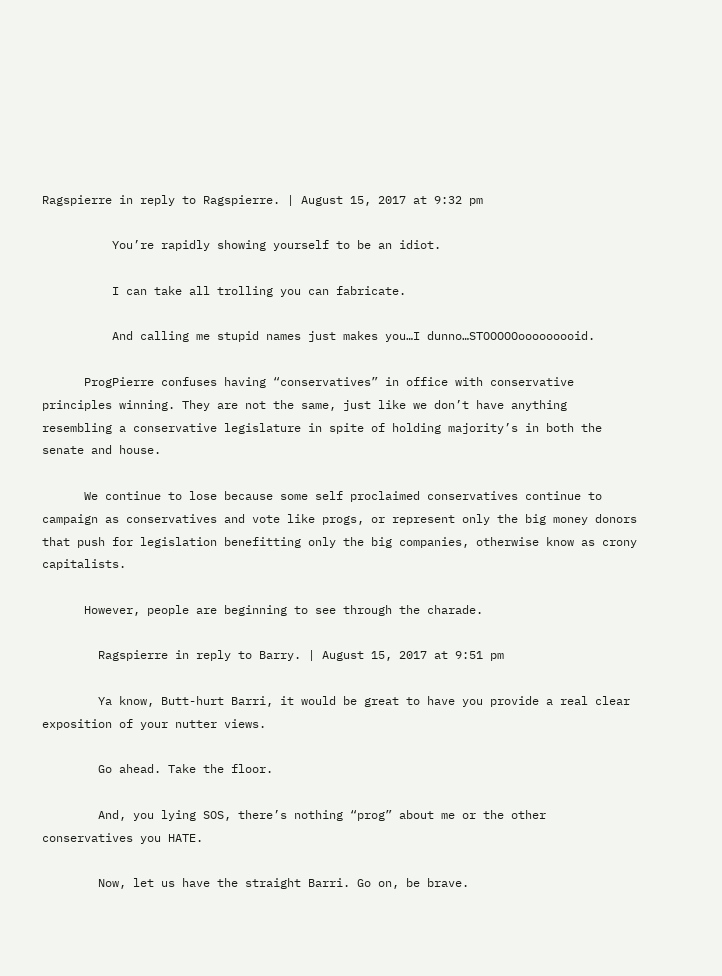Ragspierre in reply to Ragspierre. | August 15, 2017 at 9:32 pm

          You’re rapidly showing yourself to be an idiot.

          I can take all trolling you can fabricate.

          And calling me stupid names just makes you…I dunno…STOOOOOooooooooid.

      ProgPierre confuses having “conservatives” in office with conservative principles winning. They are not the same, just like we don’t have anything resembling a conservative legislature in spite of holding majority’s in both the senate and house.

      We continue to lose because some self proclaimed conservatives continue to campaign as conservatives and vote like progs, or represent only the big money donors that push for legislation benefitting only the big companies, otherwise know as crony capitalists.

      However, people are beginning to see through the charade.

        Ragspierre in reply to Barry. | August 15, 2017 at 9:51 pm

        Ya know, Butt-hurt Barri, it would be great to have you provide a real clear exposition of your nutter views.

        Go ahead. Take the floor.

        And, you lying SOS, there’s nothing “prog” about me or the other conservatives you HATE.

        Now, let us have the straight Barri. Go on, be brave.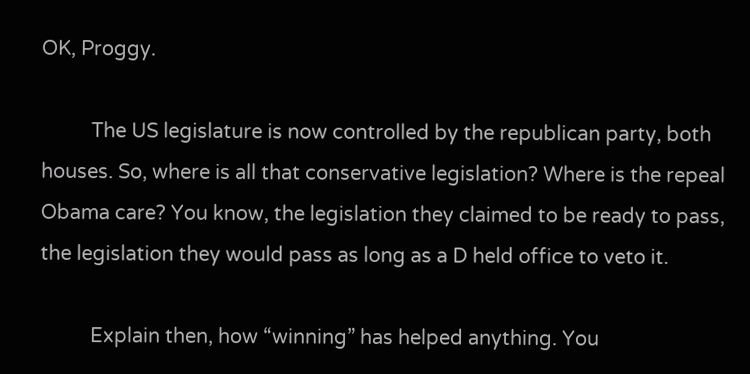OK, Proggy.

          The US legislature is now controlled by the republican party, both houses. So, where is all that conservative legislation? Where is the repeal Obama care? You know, the legislation they claimed to be ready to pass, the legislation they would pass as long as a D held office to veto it.

          Explain then, how “winning” has helped anything. You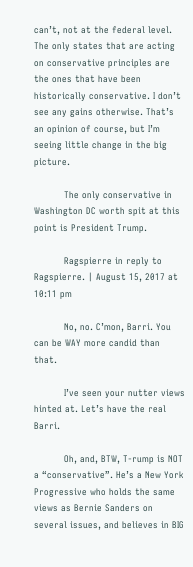can’t, not at the federal level. The only states that are acting on conservative principles are the ones that have been historically conservative. I don’t see any gains otherwise. That’s an opinion of course, but I’m seeing little change in the big picture.

          The only conservative in Washington DC worth spit at this point is President Trump.

          Ragspierre in reply to Ragspierre. | August 15, 2017 at 10:11 pm

          No, no. C’mon, Barri. You can be WAY more candid than that.

          I’ve seen your nutter views hinted at. Let’s have the real Barri.

          Oh, and, BTW, T-rump is NOT a “conservative”. He’s a New York Progressive who holds the same views as Bernie Sanders on several issues, and believes in BIG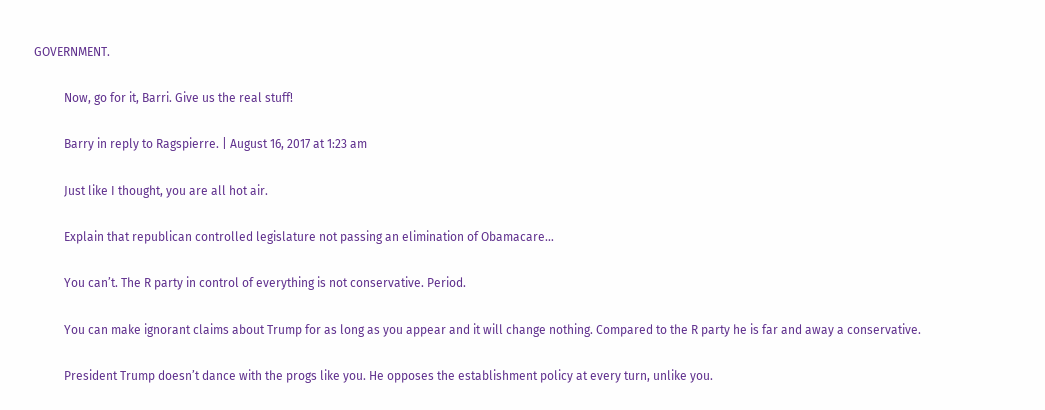GOVERNMENT.

          Now, go for it, Barri. Give us the real stuff!

          Barry in reply to Ragspierre. | August 16, 2017 at 1:23 am

          Just like I thought, you are all hot air.

          Explain that republican controlled legislature not passing an elimination of Obamacare…

          You can’t. The R party in control of everything is not conservative. Period.

          You can make ignorant claims about Trump for as long as you appear and it will change nothing. Compared to the R party he is far and away a conservative.

          President Trump doesn’t dance with the progs like you. He opposes the establishment policy at every turn, unlike you.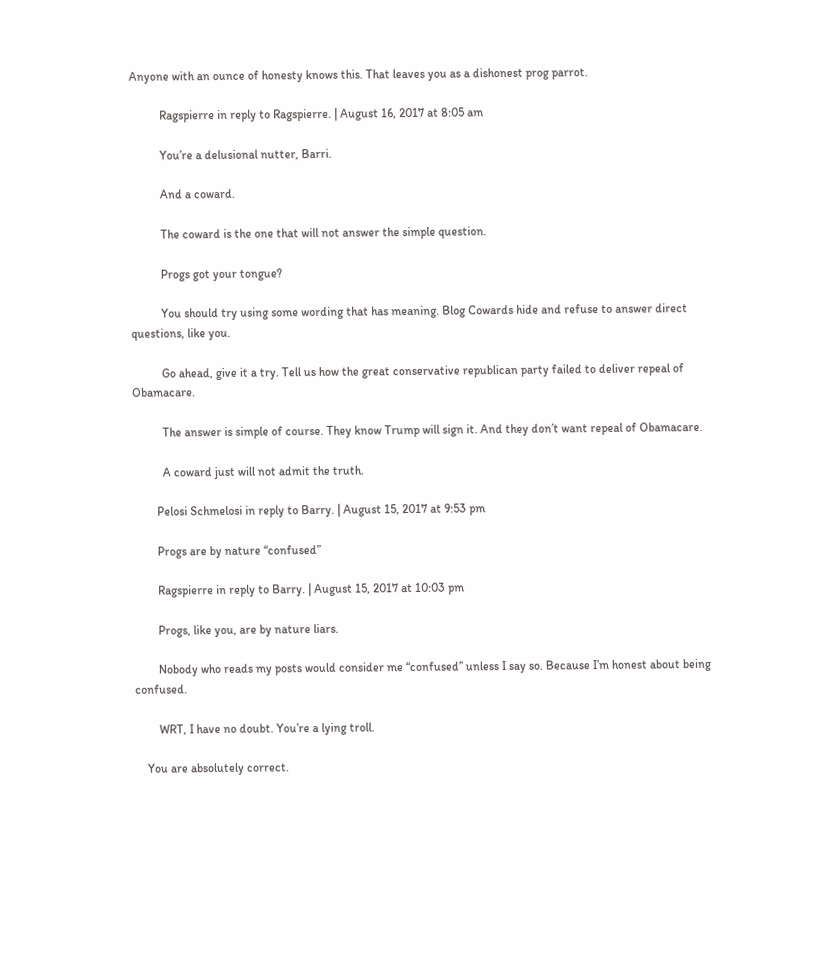Anyone with an ounce of honesty knows this. That leaves you as a dishonest prog parrot.

          Ragspierre in reply to Ragspierre. | August 16, 2017 at 8:05 am

          You’re a delusional nutter, Barri.

          And a coward.

          The coward is the one that will not answer the simple question.

          Progs got your tongue?

          You should try using some wording that has meaning. Blog Cowards hide and refuse to answer direct questions, like you.

          Go ahead, give it a try. Tell us how the great conservative republican party failed to deliver repeal of Obamacare.

          The answer is simple of course. They know Trump will sign it. And they don’t want repeal of Obamacare.

          A coward just will not admit the truth.

        Pelosi Schmelosi in reply to Barry. | August 15, 2017 at 9:53 pm

        Progs are by nature “confused”

        Ragspierre in reply to Barry. | August 15, 2017 at 10:03 pm

        Progs, like you, are by nature liars.

        Nobody who reads my posts would consider me “confused” unless I say so. Because I’m honest about being confused.

        WRT, I have no doubt. You’re a lying troll.

    You are absolutely correct.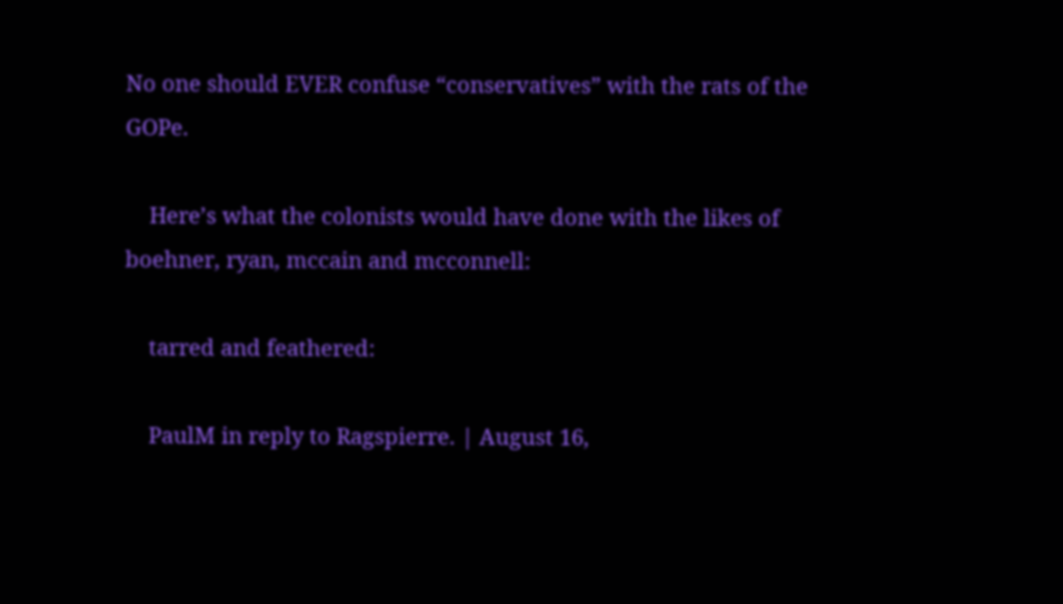No one should EVER confuse “conservatives” with the rats of the GOPe.

    Here’s what the colonists would have done with the likes of boehner, ryan, mccain and mcconnell:

    tarred and feathered:

    PaulM in reply to Ragspierre. | August 16,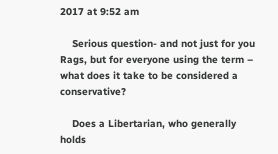2017 at 9:52 am

    Serious question- and not just for you Rags, but for everyone using the term – what does it take to be considered a conservative?

    Does a Libertarian, who generally holds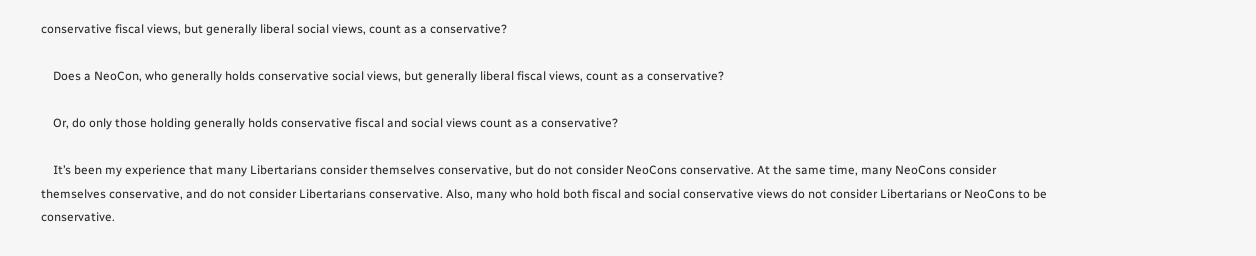conservative fiscal views, but generally liberal social views, count as a conservative?

    Does a NeoCon, who generally holds conservative social views, but generally liberal fiscal views, count as a conservative?

    Or, do only those holding generally holds conservative fiscal and social views count as a conservative?

    It’s been my experience that many Libertarians consider themselves conservative, but do not consider NeoCons conservative. At the same time, many NeoCons consider themselves conservative, and do not consider Libertarians conservative. Also, many who hold both fiscal and social conservative views do not consider Libertarians or NeoCons to be conservative.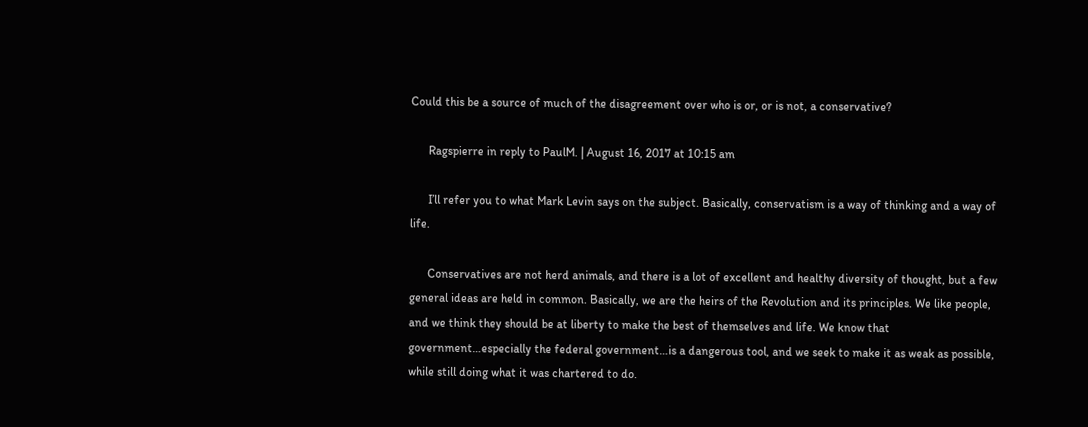Could this be a source of much of the disagreement over who is or, or is not, a conservative?

      Ragspierre in reply to PaulM. | August 16, 2017 at 10:15 am

      I’ll refer you to what Mark Levin says on the subject. Basically, conservatism is a way of thinking and a way of life.

      Conservatives are not herd animals, and there is a lot of excellent and healthy diversity of thought, but a few general ideas are held in common. Basically, we are the heirs of the Revolution and its principles. We like people, and we think they should be at liberty to make the best of themselves and life. We know that government…especially the federal government…is a dangerous tool, and we seek to make it as weak as possible, while still doing what it was chartered to do.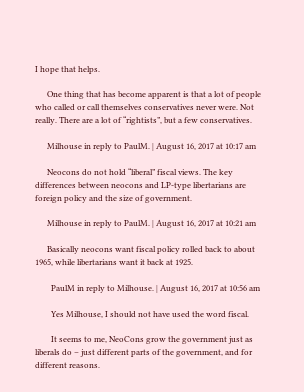I hope that helps.

      One thing that has become apparent is that a lot of people who called or call themselves conservatives never were. Not really. There are a lot of “rightists”, but a few conservatives.

      Milhouse in reply to PaulM. | August 16, 2017 at 10:17 am

      Neocons do not hold “liberal” fiscal views. The key differences between neocons and LP-type libertarians are foreign policy and the size of government.

      Milhouse in reply to PaulM. | August 16, 2017 at 10:21 am

      Basically neocons want fiscal policy rolled back to about 1965, while libertarians want it back at 1925.

        PaulM in reply to Milhouse. | August 16, 2017 at 10:56 am

        Yes Milhouse, I should not have used the word fiscal.

        It seems to me, NeoCons grow the government just as liberals do – just different parts of the government, and for different reasons.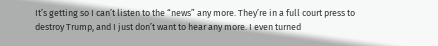It’s getting so I can’t listen to the “news” any more. They’re in a full court press to destroy Trump, and I just don’t want to hear any more. I even turned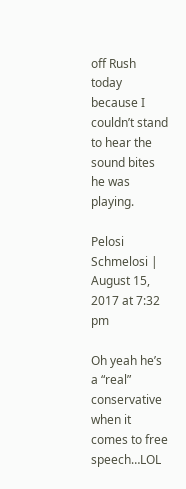off Rush today because I couldn’t stand to hear the sound bites he was playing.

Pelosi Schmelosi | August 15, 2017 at 7:32 pm

Oh yeah he’s a “real” conservative when it comes to free speech…LOL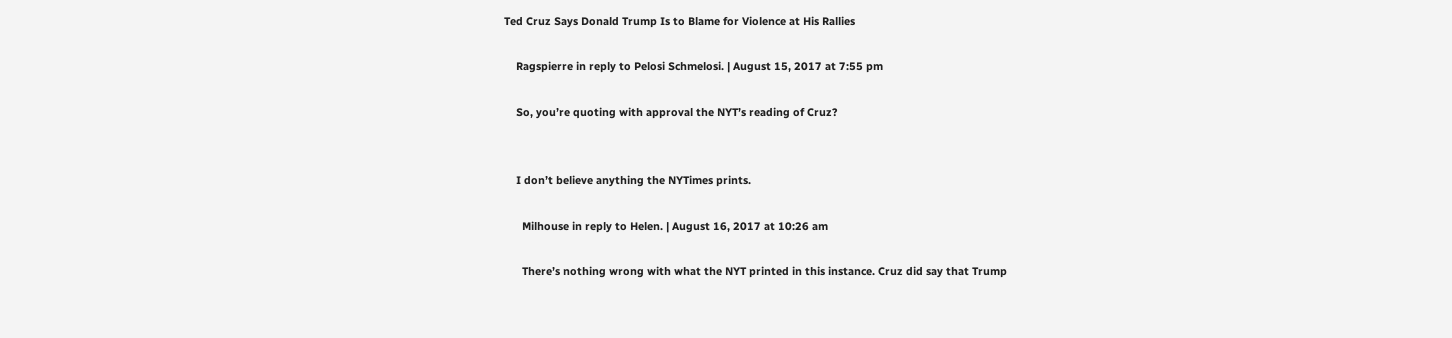Ted Cruz Says Donald Trump Is to Blame for Violence at His Rallies

    Ragspierre in reply to Pelosi Schmelosi. | August 15, 2017 at 7:55 pm

    So, you’re quoting with approval the NYT’s reading of Cruz?


    I don’t believe anything the NYTimes prints.

      Milhouse in reply to Helen. | August 16, 2017 at 10:26 am

      There’s nothing wrong with what the NYT printed in this instance. Cruz did say that Trump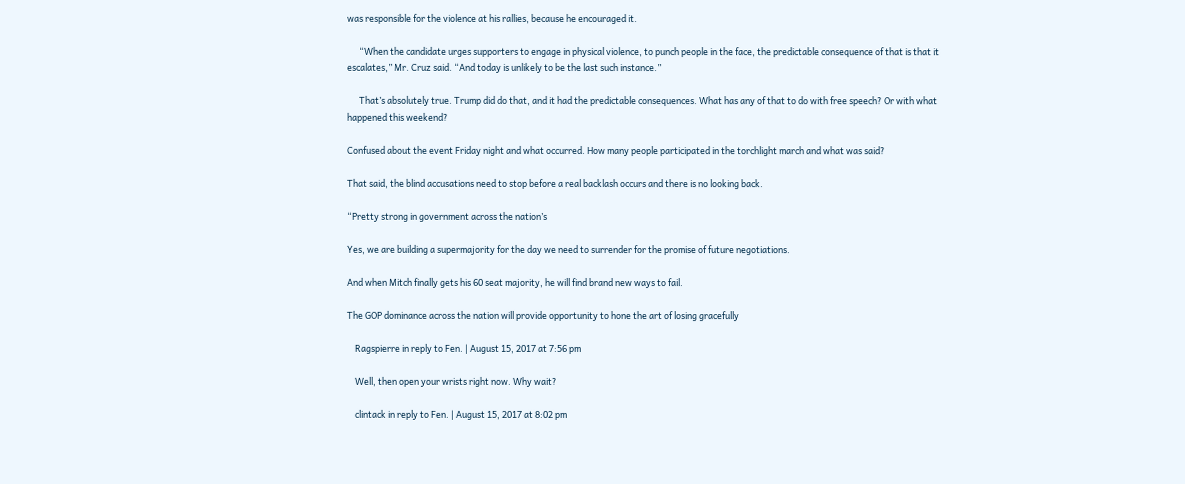was responsible for the violence at his rallies, because he encouraged it.

      “When the candidate urges supporters to engage in physical violence, to punch people in the face, the predictable consequence of that is that it escalates,” Mr. Cruz said. “And today is unlikely to be the last such instance.”

      That’s absolutely true. Trump did do that, and it had the predictable consequences. What has any of that to do with free speech? Or with what happened this weekend?

Confused about the event Friday night and what occurred. How many people participated in the torchlight march and what was said?

That said, the blind accusations need to stop before a real backlash occurs and there is no looking back.

“Pretty strong in government across the nation’s

Yes, we are building a supermajority for the day we need to surrender for the promise of future negotiations.

And when Mitch finally gets his 60 seat majority, he will find brand new ways to fail.

The GOP dominance across the nation will provide opportunity to hone the art of losing gracefully

    Ragspierre in reply to Fen. | August 15, 2017 at 7:56 pm

    Well, then open your wrists right now. Why wait?

    clintack in reply to Fen. | August 15, 2017 at 8:02 pm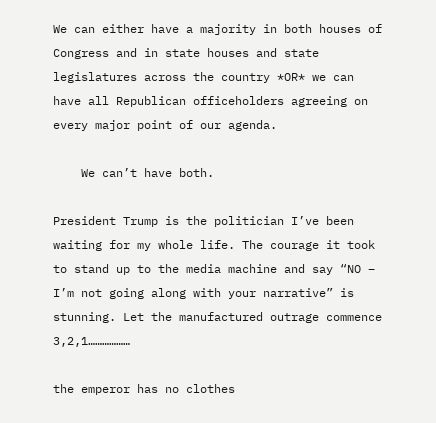We can either have a majority in both houses of Congress and in state houses and state legislatures across the country *OR* we can have all Republican officeholders agreeing on every major point of our agenda.

    We can’t have both.

President Trump is the politician I’ve been waiting for my whole life. The courage it took to stand up to the media machine and say “NO – I’m not going along with your narrative” is stunning. Let the manufactured outrage commence 3,2,1………………

the emperor has no clothes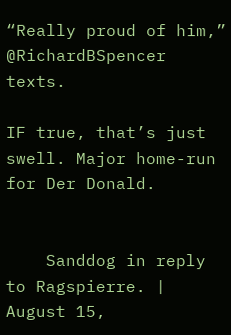“Really proud of him,” @RichardBSpencer texts.

IF true, that’s just swell. Major home-run for Der Donald.


    Sanddog in reply to Ragspierre. | August 15,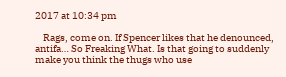2017 at 10:34 pm

    Rags, come on. If Spencer likes that he denounced, antifa… So Freaking What. Is that going to suddenly make you think the thugs who use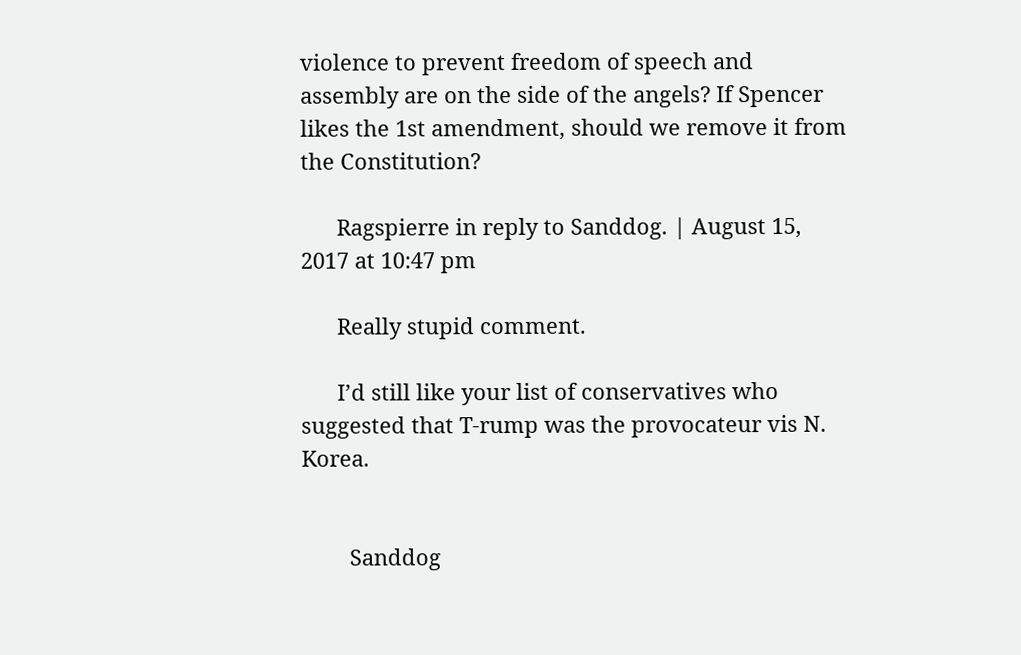violence to prevent freedom of speech and assembly are on the side of the angels? If Spencer likes the 1st amendment, should we remove it from the Constitution?

      Ragspierre in reply to Sanddog. | August 15, 2017 at 10:47 pm

      Really stupid comment.

      I’d still like your list of conservatives who suggested that T-rump was the provocateur vis N. Korea.


        Sanddog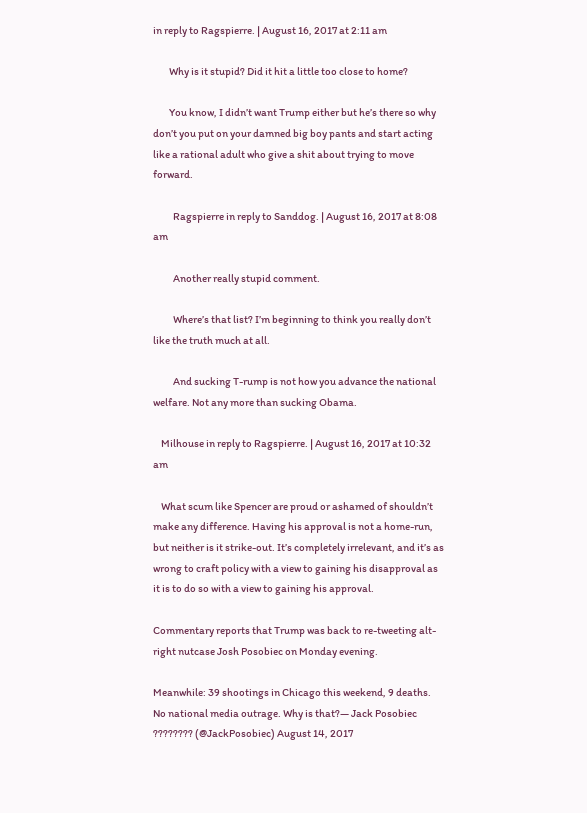in reply to Ragspierre. | August 16, 2017 at 2:11 am

        Why is it stupid? Did it hit a little too close to home?

        You know, I didn’t want Trump either but he’s there so why don’t you put on your damned big boy pants and start acting like a rational adult who give a shit about trying to move forward.

          Ragspierre in reply to Sanddog. | August 16, 2017 at 8:08 am

          Another really stupid comment.

          Where’s that list? I’m beginning to think you really don’t like the truth much at all.

          And sucking T-rump is not how you advance the national welfare. Not any more than sucking Obama.

    Milhouse in reply to Ragspierre. | August 16, 2017 at 10:32 am

    What scum like Spencer are proud or ashamed of shouldn’t make any difference. Having his approval is not a home-run, but neither is it strike-out. It’s completely irrelevant, and it’s as wrong to craft policy with a view to gaining his disapproval as it is to do so with a view to gaining his approval.

Commentary reports that Trump was back to re-tweeting alt-right nutcase Josh Posobiec on Monday evening.

Meanwhile: 39 shootings in Chicago this weekend, 9 deaths. No national media outrage. Why is that?— Jack Posobiec ???????? (@JackPosobiec) August 14, 2017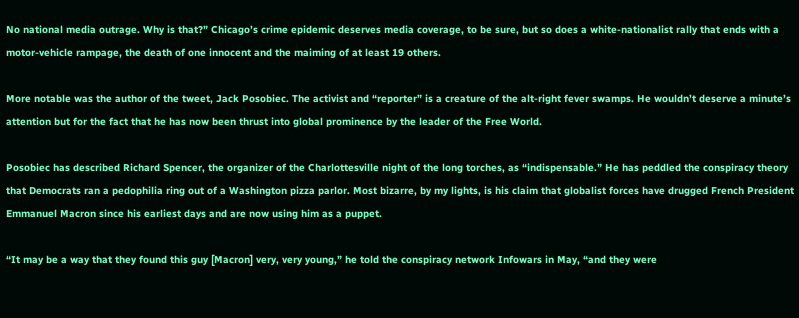No national media outrage. Why is that?” Chicago’s crime epidemic deserves media coverage, to be sure, but so does a white-nationalist rally that ends with a motor-vehicle rampage, the death of one innocent and the maiming of at least 19 others.

More notable was the author of the tweet, Jack Posobiec. The activist and “reporter” is a creature of the alt-right fever swamps. He wouldn’t deserve a minute’s attention but for the fact that he has now been thrust into global prominence by the leader of the Free World.

Posobiec has described Richard Spencer, the organizer of the Charlottesville night of the long torches, as “indispensable.” He has peddled the conspiracy theory that Democrats ran a pedophilia ring out of a Washington pizza parlor. Most bizarre, by my lights, is his claim that globalist forces have drugged French President Emmanuel Macron since his earliest days and are now using him as a puppet.

“It may be a way that they found this guy [Macron] very, very young,” he told the conspiracy network Infowars in May, “and they were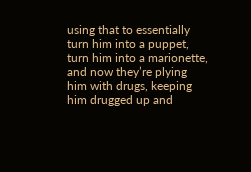using that to essentially turn him into a puppet, turn him into a marionette, and now they’re plying him with drugs, keeping him drugged up and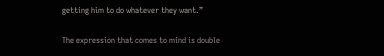getting him to do whatever they want.”

The expression that comes to mind is double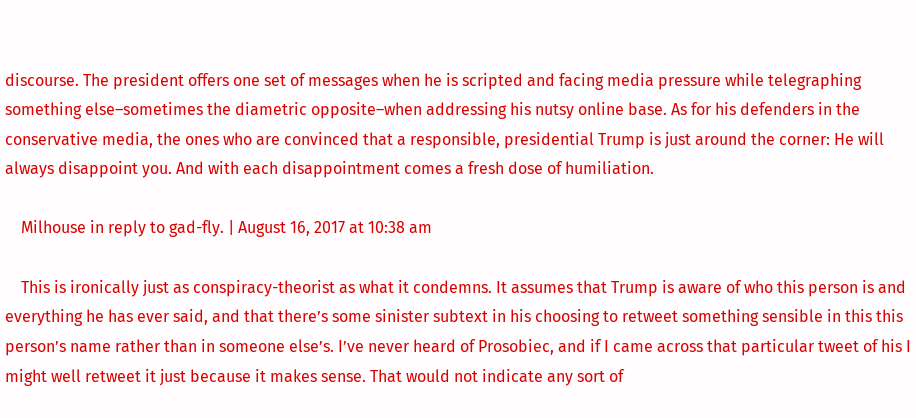discourse. The president offers one set of messages when he is scripted and facing media pressure while telegraphing something else–sometimes the diametric opposite–when addressing his nutsy online base. As for his defenders in the conservative media, the ones who are convinced that a responsible, presidential Trump is just around the corner: He will always disappoint you. And with each disappointment comes a fresh dose of humiliation.

    Milhouse in reply to gad-fly. | August 16, 2017 at 10:38 am

    This is ironically just as conspiracy-theorist as what it condemns. It assumes that Trump is aware of who this person is and everything he has ever said, and that there’s some sinister subtext in his choosing to retweet something sensible in this this person’s name rather than in someone else’s. I’ve never heard of Prosobiec, and if I came across that particular tweet of his I might well retweet it just because it makes sense. That would not indicate any sort of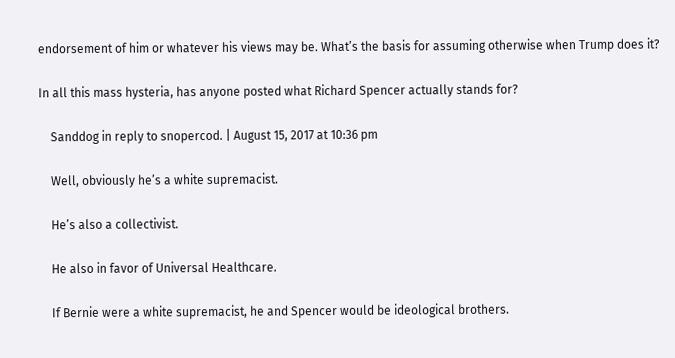endorsement of him or whatever his views may be. What’s the basis for assuming otherwise when Trump does it?

In all this mass hysteria, has anyone posted what Richard Spencer actually stands for?

    Sanddog in reply to snopercod. | August 15, 2017 at 10:36 pm

    Well, obviously he’s a white supremacist.

    He’s also a collectivist.

    He also in favor of Universal Healthcare.

    If Bernie were a white supremacist, he and Spencer would be ideological brothers.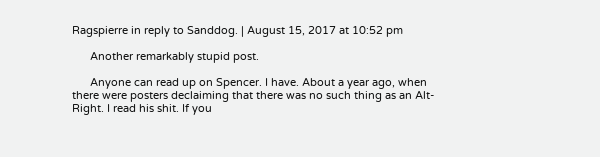Ragspierre in reply to Sanddog. | August 15, 2017 at 10:52 pm

      Another remarkably stupid post.

      Anyone can read up on Spencer. I have. About a year ago, when there were posters declaiming that there was no such thing as an Alt-Right. I read his shit. If you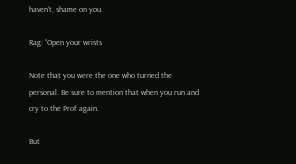haven’t, shame on you.

Rag: “Open your wrists

Note that you were the one who turned the personal. Be sure to mention that when you run and cry to the Prof again.

But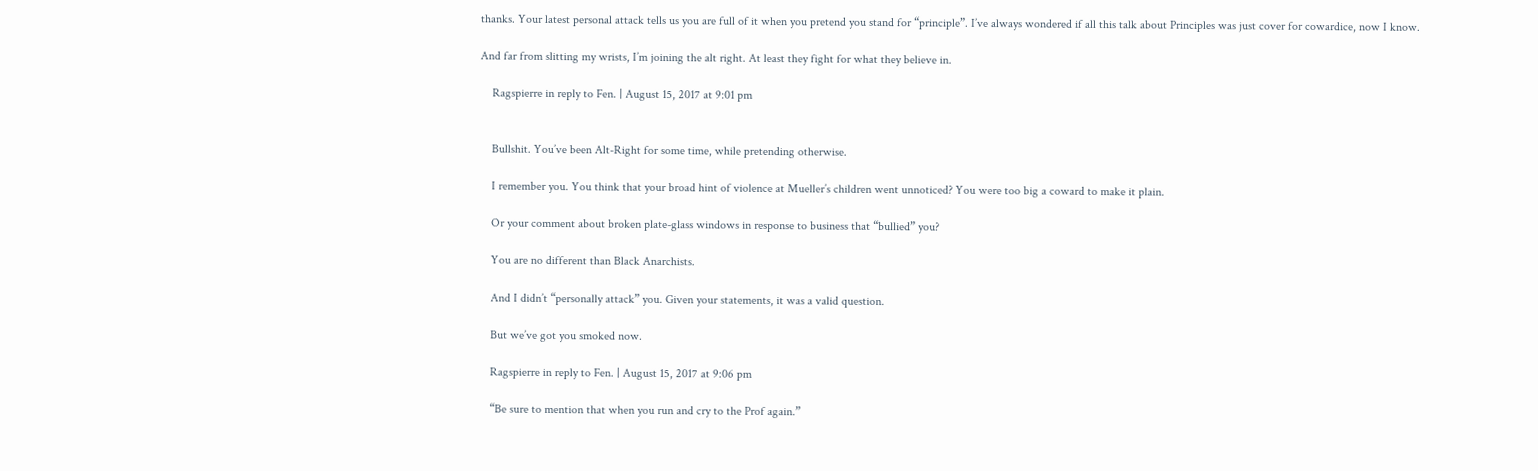thanks. Your latest personal attack tells us you are full of it when you pretend you stand for “principle”. I’ve always wondered if all this talk about Principles was just cover for cowardice, now I know.

And far from slitting my wrists, I’m joining the alt right. At least they fight for what they believe in.

    Ragspierre in reply to Fen. | August 15, 2017 at 9:01 pm


    Bullshit. You’ve been Alt-Right for some time, while pretending otherwise.

    I remember you. You think that your broad hint of violence at Mueller’s children went unnoticed? You were too big a coward to make it plain.

    Or your comment about broken plate-glass windows in response to business that “bullied” you?

    You are no different than Black Anarchists.

    And I didn’t “personally attack” you. Given your statements, it was a valid question.

    But we’ve got you smoked now.

    Ragspierre in reply to Fen. | August 15, 2017 at 9:06 pm

    “Be sure to mention that when you run and cry to the Prof again.”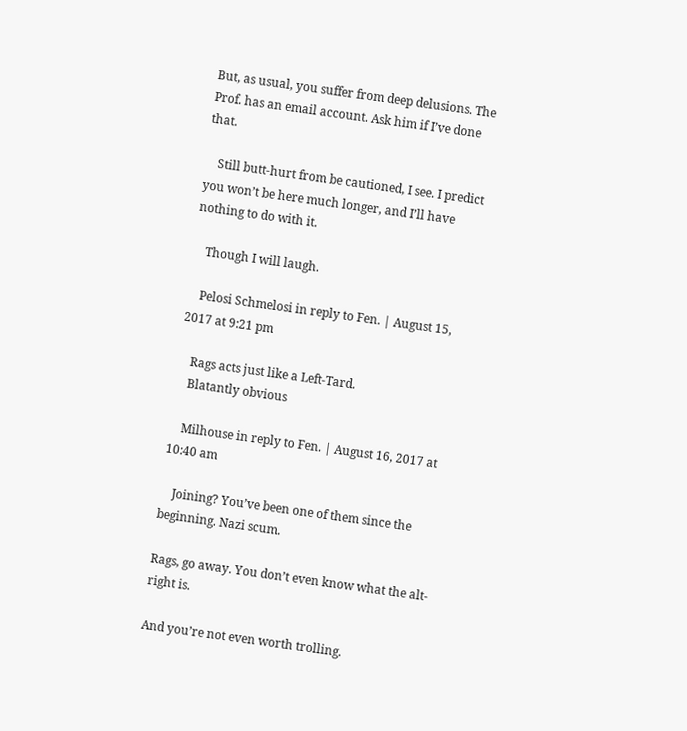But, as usual, you suffer from deep delusions. The Prof. has an email account. Ask him if I’ve done that.

    Still butt-hurt from be cautioned, I see. I predict you won’t be here much longer, and I’ll have nothing to do with it.

    Though I will laugh.

    Pelosi Schmelosi in reply to Fen. | August 15, 2017 at 9:21 pm

    Rags acts just like a Left-Tard.
    Blatantly obvious

    Milhouse in reply to Fen. | August 16, 2017 at 10:40 am

    Joining? You’ve been one of them since the beginning. Nazi scum.

Rags, go away. You don’t even know what the alt-right is.

And you’re not even worth trolling.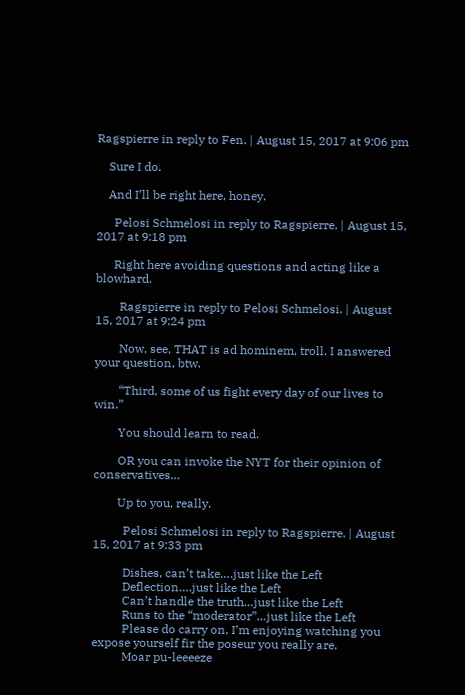Ragspierre in reply to Fen. | August 15, 2017 at 9:06 pm

    Sure I do.

    And I’ll be right here, honey.

      Pelosi Schmelosi in reply to Ragspierre. | August 15, 2017 at 9:18 pm

      Right here avoiding questions and acting like a blowhard.

        Ragspierre in reply to Pelosi Schmelosi. | August 15, 2017 at 9:24 pm

        Now, see, THAT is ad hominem, troll. I answered your question, btw.

        “Third, some of us fight every day of our lives to win.”

        You should learn to read.

        OR you can invoke the NYT for their opinion of conservatives…

        Up to you, really.

          Pelosi Schmelosi in reply to Ragspierre. | August 15, 2017 at 9:33 pm

          Dishes, can’t take….just like the Left
          Deflection….just like the Left
          Can’t handle the truth…just like the Left
          Runs to the “moderator”…just like the Left
          Please do carry on, I’m enjoying watching you expose yourself fir the poseur you really are.
          Moar pu-leeeeze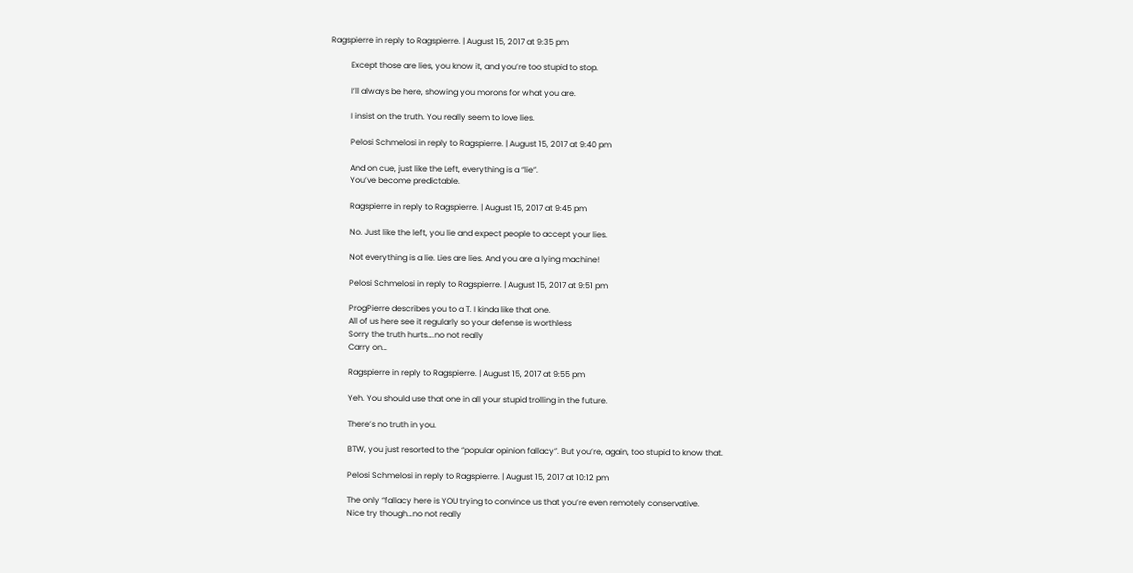Ragspierre in reply to Ragspierre. | August 15, 2017 at 9:35 pm

          Except those are lies, you know it, and you’re too stupid to stop.

          I’ll always be here, showing you morons for what you are.

          I insist on the truth. You really seem to love lies.

          Pelosi Schmelosi in reply to Ragspierre. | August 15, 2017 at 9:40 pm

          And on cue, just like the Left, everything is a “lie”.
          You’ve become predictable.

          Ragspierre in reply to Ragspierre. | August 15, 2017 at 9:45 pm

          No. Just like the left, you lie and expect people to accept your lies.

          Not everything is a lie. Lies are lies. And you are a lying machine!

          Pelosi Schmelosi in reply to Ragspierre. | August 15, 2017 at 9:51 pm

          ProgPierre describes you to a T. I kinda like that one.
          All of us here see it regularly so your defense is worthless
          Sorry the truth hurts….no not really
          Carry on…

          Ragspierre in reply to Ragspierre. | August 15, 2017 at 9:55 pm

          Yeh. You should use that one in all your stupid trolling in the future.

          There’s no truth in you.

          BTW, you just resorted to the “popular opinion fallacy”. But you’re, again, too stupid to know that.

          Pelosi Schmelosi in reply to Ragspierre. | August 15, 2017 at 10:12 pm

          The only “fallacy here is YOU trying to convince us that you’re even remotely conservative.
          Nice try though…no not really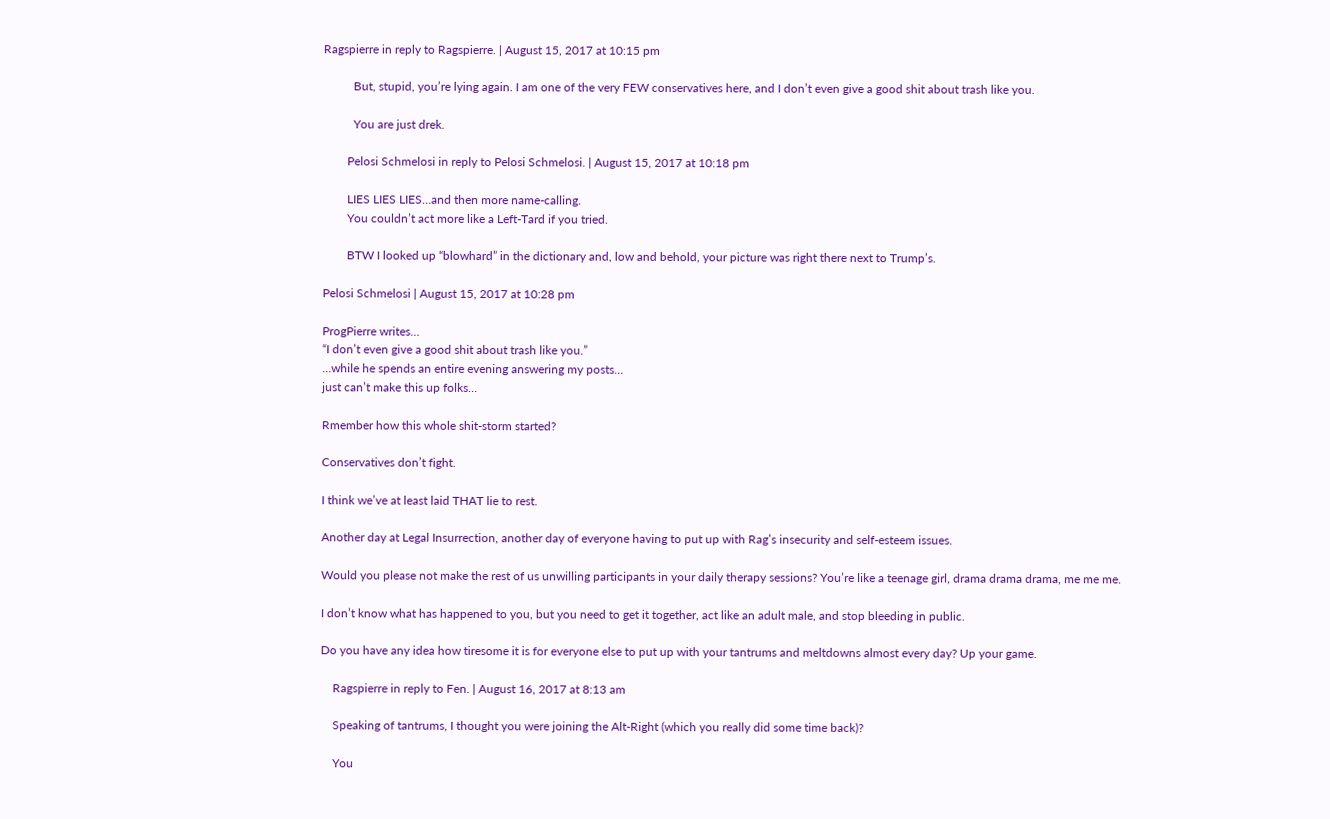Ragspierre in reply to Ragspierre. | August 15, 2017 at 10:15 pm

          But, stupid, you’re lying again. I am one of the very FEW conservatives here, and I don’t even give a good shit about trash like you.

          You are just drek.

        Pelosi Schmelosi in reply to Pelosi Schmelosi. | August 15, 2017 at 10:18 pm

        LIES LIES LIES…and then more name-calling.
        You couldn’t act more like a Left-Tard if you tried.

        BTW I looked up “blowhard” in the dictionary and, low and behold, your picture was right there next to Trump’s.

Pelosi Schmelosi | August 15, 2017 at 10:28 pm

ProgPierre writes…
“I don’t even give a good shit about trash like you.”
…while he spends an entire evening answering my posts…
just can’t make this up folks…

Rmember how this whole shit-storm started?

Conservatives don’t fight.

I think we’ve at least laid THAT lie to rest.

Another day at Legal Insurrection, another day of everyone having to put up with Rag’s insecurity and self-esteem issues.

Would you please not make the rest of us unwilling participants in your daily therapy sessions? You’re like a teenage girl, drama drama drama, me me me.

I don’t know what has happened to you, but you need to get it together, act like an adult male, and stop bleeding in public.

Do you have any idea how tiresome it is for everyone else to put up with your tantrums and meltdowns almost every day? Up your game.

    Ragspierre in reply to Fen. | August 16, 2017 at 8:13 am

    Speaking of tantrums, I thought you were joining the Alt-Right (which you really did some time back)?

    You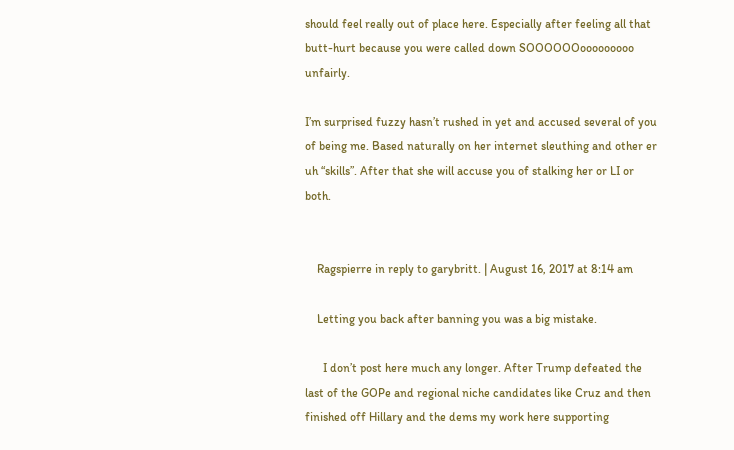should feel really out of place here. Especially after feeling all that butt-hurt because you were called down SOOOOOOooooooooo unfairly.

I’m surprised fuzzy hasn’t rushed in yet and accused several of you of being me. Based naturally on her internet sleuthing and other er uh “skills”. After that she will accuse you of stalking her or LI or both.


    Ragspierre in reply to garybritt. | August 16, 2017 at 8:14 am

    Letting you back after banning you was a big mistake.

      I don’t post here much any longer. After Trump defeated the last of the GOPe and regional niche candidates like Cruz and then finished off Hillary and the dems my work here supporting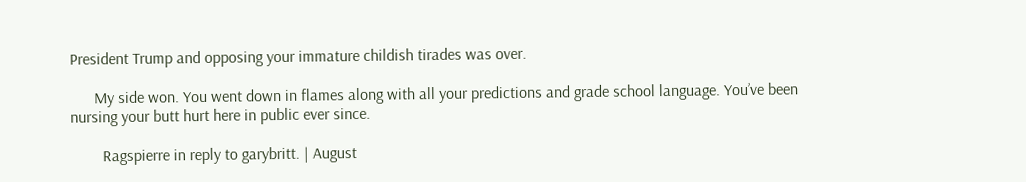President Trump and opposing your immature childish tirades was over.

      My side won. You went down in flames along with all your predictions and grade school language. You’ve been nursing your butt hurt here in public ever since.

        Ragspierre in reply to garybritt. | August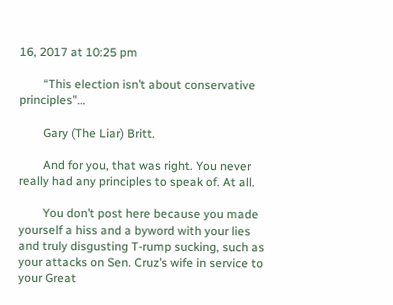16, 2017 at 10:25 pm

        “This election isn’t about conservative principles”…

        Gary (The Liar) Britt.

        And for you, that was right. You never really had any principles to speak of. At all.

        You don’t post here because you made yourself a hiss and a byword with your lies and truly disgusting T-rump sucking, such as your attacks on Sen. Cruz’s wife in service to your Great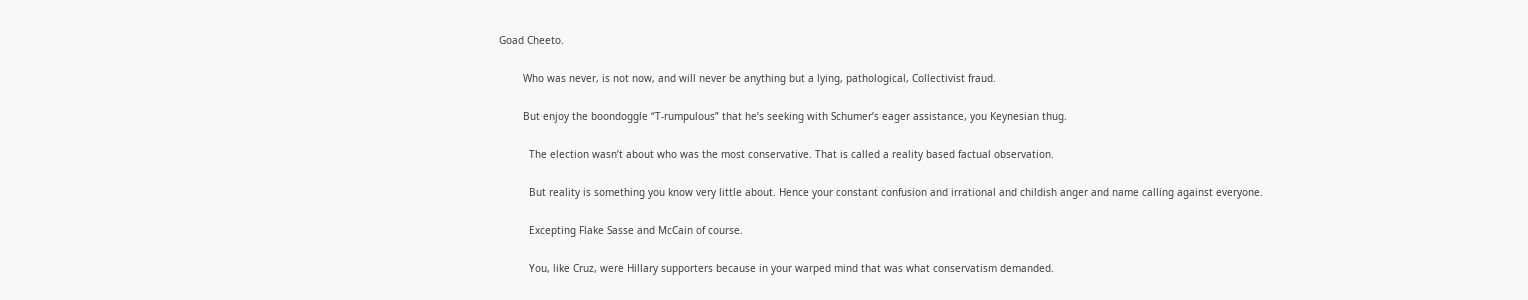Goad Cheeto.

        Who was never, is not now, and will never be anything but a lying, pathological, Collectivist fraud.

        But enjoy the boondoggle “T-rumpulous” that he’s seeking with Schumer’s eager assistance, you Keynesian thug.

          The election wasn’t about who was the most conservative. That is called a reality based factual observation.

          But reality is something you know very little about. Hence your constant confusion and irrational and childish anger and name calling against everyone.

          Excepting Flake Sasse and McCain of course.

          You, like Cruz, were Hillary supporters because in your warped mind that was what conservatism demanded.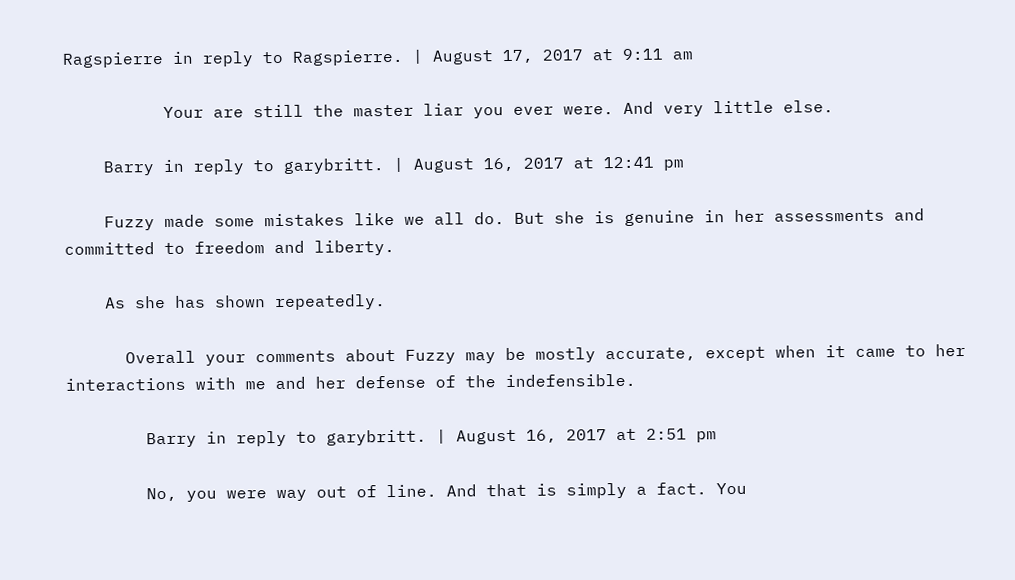Ragspierre in reply to Ragspierre. | August 17, 2017 at 9:11 am

          Your are still the master liar you ever were. And very little else.

    Barry in reply to garybritt. | August 16, 2017 at 12:41 pm

    Fuzzy made some mistakes like we all do. But she is genuine in her assessments and committed to freedom and liberty.

    As she has shown repeatedly.

      Overall your comments about Fuzzy may be mostly accurate, except when it came to her interactions with me and her defense of the indefensible.

        Barry in reply to garybritt. | August 16, 2017 at 2:51 pm

        No, you were way out of line. And that is simply a fact. You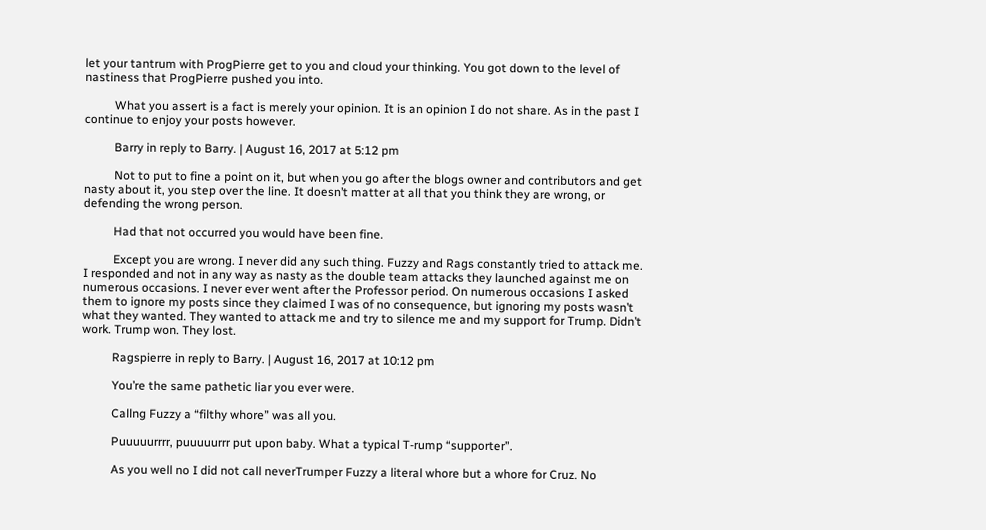let your tantrum with ProgPierre get to you and cloud your thinking. You got down to the level of nastiness that ProgPierre pushed you into.

          What you assert is a fact is merely your opinion. It is an opinion I do not share. As in the past I continue to enjoy your posts however.

          Barry in reply to Barry. | August 16, 2017 at 5:12 pm

          Not to put to fine a point on it, but when you go after the blogs owner and contributors and get nasty about it, you step over the line. It doesn’t matter at all that you think they are wrong, or defending the wrong person.

          Had that not occurred you would have been fine.

          Except you are wrong. I never did any such thing. Fuzzy and Rags constantly tried to attack me. I responded and not in any way as nasty as the double team attacks they launched against me on numerous occasions. I never ever went after the Professor period. On numerous occasions I asked them to ignore my posts since they claimed I was of no consequence, but ignoring my posts wasn’t what they wanted. They wanted to attack me and try to silence me and my support for Trump. Didn’t work. Trump won. They lost.

          Ragspierre in reply to Barry. | August 16, 2017 at 10:12 pm

          You’re the same pathetic liar you ever were.

          Callng Fuzzy a “filthy whore” was all you.

          Puuuuurrrr, puuuuurrr put upon baby. What a typical T-rump “supporter”.

          As you well no I did not call neverTrumper Fuzzy a literal whore but a whore for Cruz. No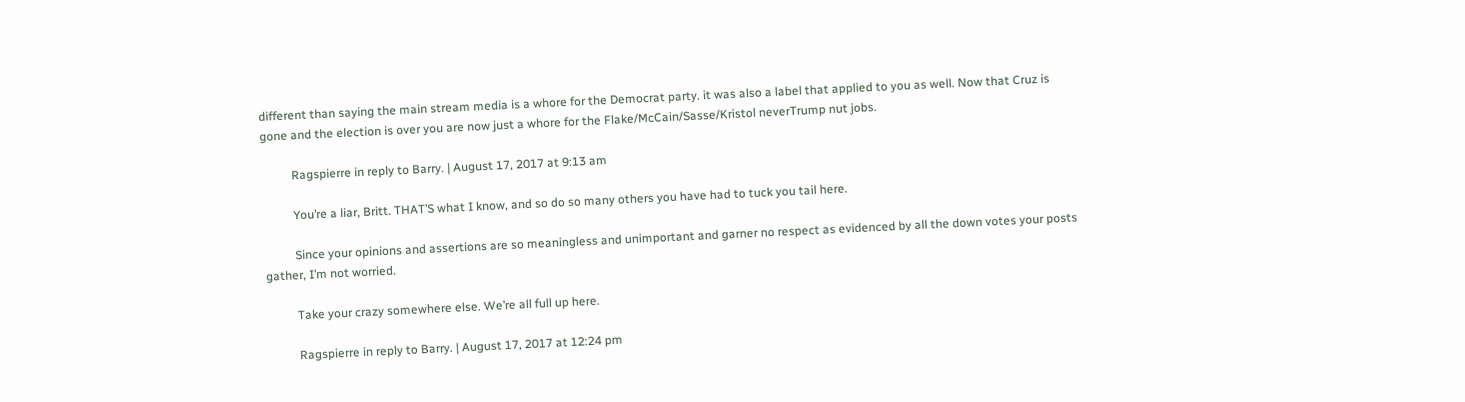different than saying the main stream media is a whore for the Democrat party. it was also a label that applied to you as well. Now that Cruz is gone and the election is over you are now just a whore for the Flake/McCain/Sasse/Kristol neverTrump nut jobs.

          Ragspierre in reply to Barry. | August 17, 2017 at 9:13 am

          You’re a liar, Britt. THAT’S what I know, and so do so many others you have had to tuck you tail here.

          Since your opinions and assertions are so meaningless and unimportant and garner no respect as evidenced by all the down votes your posts gather, I’m not worried.

          Take your crazy somewhere else. We’re all full up here.

          Ragspierre in reply to Barry. | August 17, 2017 at 12:24 pm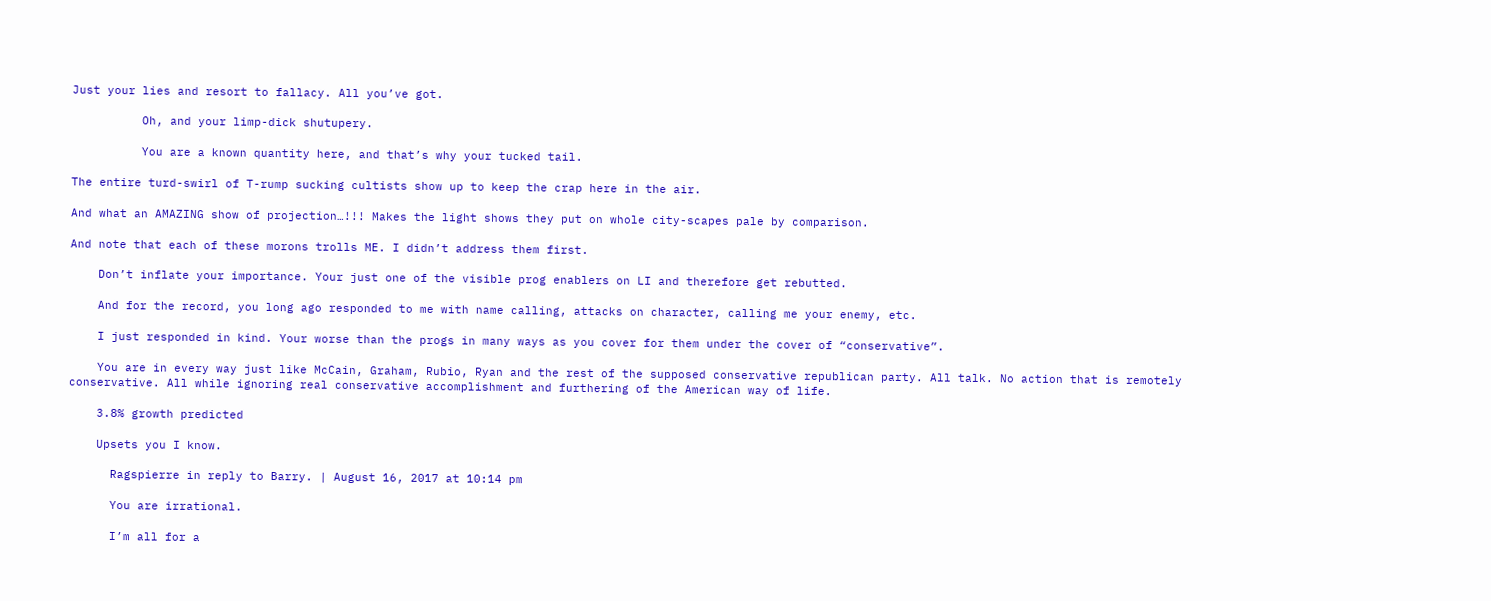Just your lies and resort to fallacy. All you’ve got.

          Oh, and your limp-dick shutupery.

          You are a known quantity here, and that’s why your tucked tail.

The entire turd-swirl of T-rump sucking cultists show up to keep the crap here in the air.

And what an AMAZING show of projection…!!! Makes the light shows they put on whole city-scapes pale by comparison.

And note that each of these morons trolls ME. I didn’t address them first.

    Don’t inflate your importance. Your just one of the visible prog enablers on LI and therefore get rebutted.

    And for the record, you long ago responded to me with name calling, attacks on character, calling me your enemy, etc.

    I just responded in kind. Your worse than the progs in many ways as you cover for them under the cover of “conservative”.

    You are in every way just like McCain, Graham, Rubio, Ryan and the rest of the supposed conservative republican party. All talk. No action that is remotely conservative. All while ignoring real conservative accomplishment and furthering of the American way of life.

    3.8% growth predicted

    Upsets you I know.

      Ragspierre in reply to Barry. | August 16, 2017 at 10:14 pm

      You are irrational.

      I’m all for a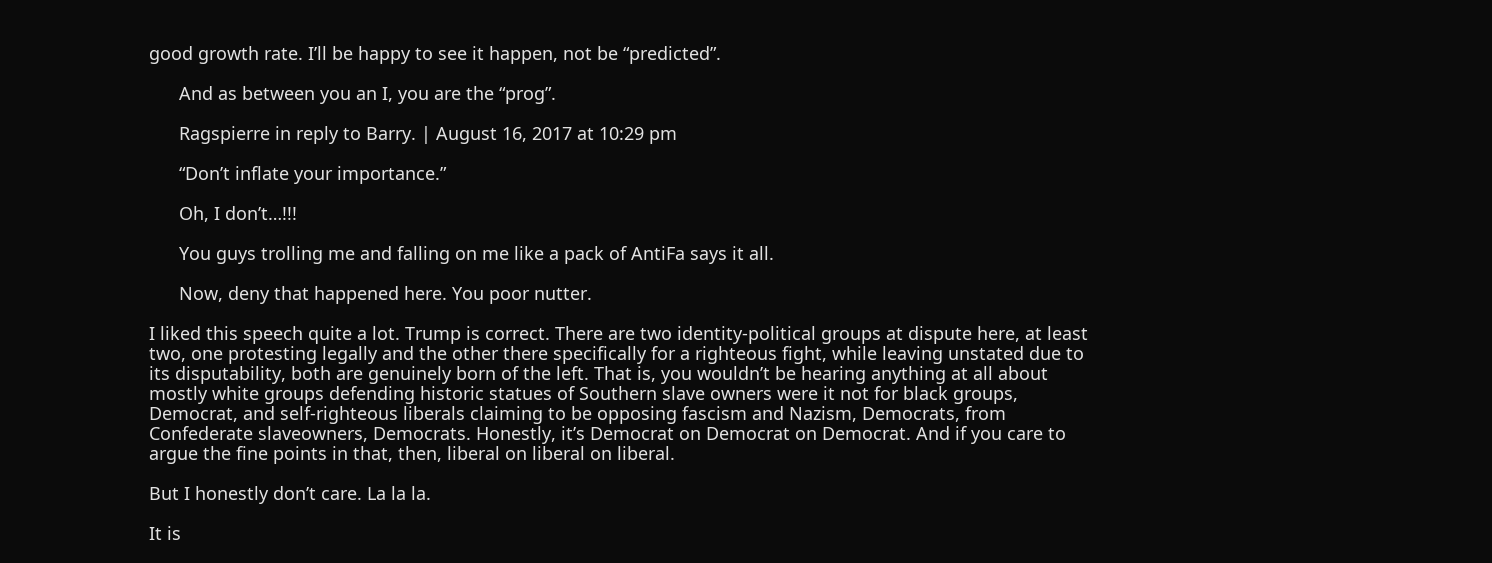good growth rate. I’ll be happy to see it happen, not be “predicted”.

      And as between you an I, you are the “prog”.

      Ragspierre in reply to Barry. | August 16, 2017 at 10:29 pm

      “Don’t inflate your importance.”

      Oh, I don’t…!!!

      You guys trolling me and falling on me like a pack of AntiFa says it all.

      Now, deny that happened here. You poor nutter.

I liked this speech quite a lot. Trump is correct. There are two identity-political groups at dispute here, at least two, one protesting legally and the other there specifically for a righteous fight, while leaving unstated due to its disputability, both are genuinely born of the left. That is, you wouldn’t be hearing anything at all about mostly white groups defending historic statues of Southern slave owners were it not for black groups, Democrat, and self-righteous liberals claiming to be opposing fascism and Nazism, Democrats, from Confederate slaveowners, Democrats. Honestly, it’s Democrat on Democrat on Democrat. And if you care to argue the fine points in that, then, liberal on liberal on liberal.

But I honestly don’t care. La la la.

It is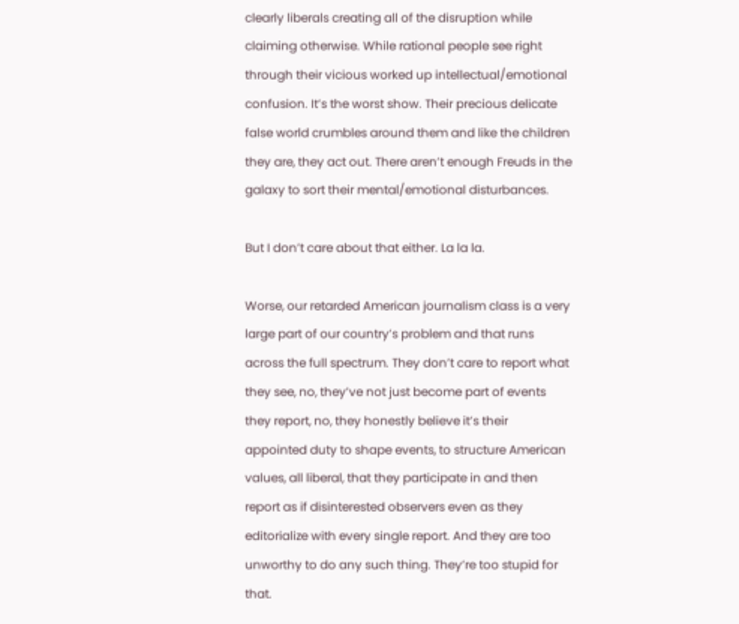clearly liberals creating all of the disruption while claiming otherwise. While rational people see right through their vicious worked up intellectual/emotional confusion. It’s the worst show. Their precious delicate false world crumbles around them and like the children they are, they act out. There aren’t enough Freuds in the galaxy to sort their mental/emotional disturbances.

But I don’t care about that either. La la la.

Worse, our retarded American journalism class is a very large part of our country’s problem and that runs across the full spectrum. They don’t care to report what they see, no, they’ve not just become part of events they report, no, they honestly believe it’s their appointed duty to shape events, to structure American values, all liberal, that they participate in and then report as if disinterested observers even as they editorialize with every single report. And they are too unworthy to do any such thing. They’re too stupid for that.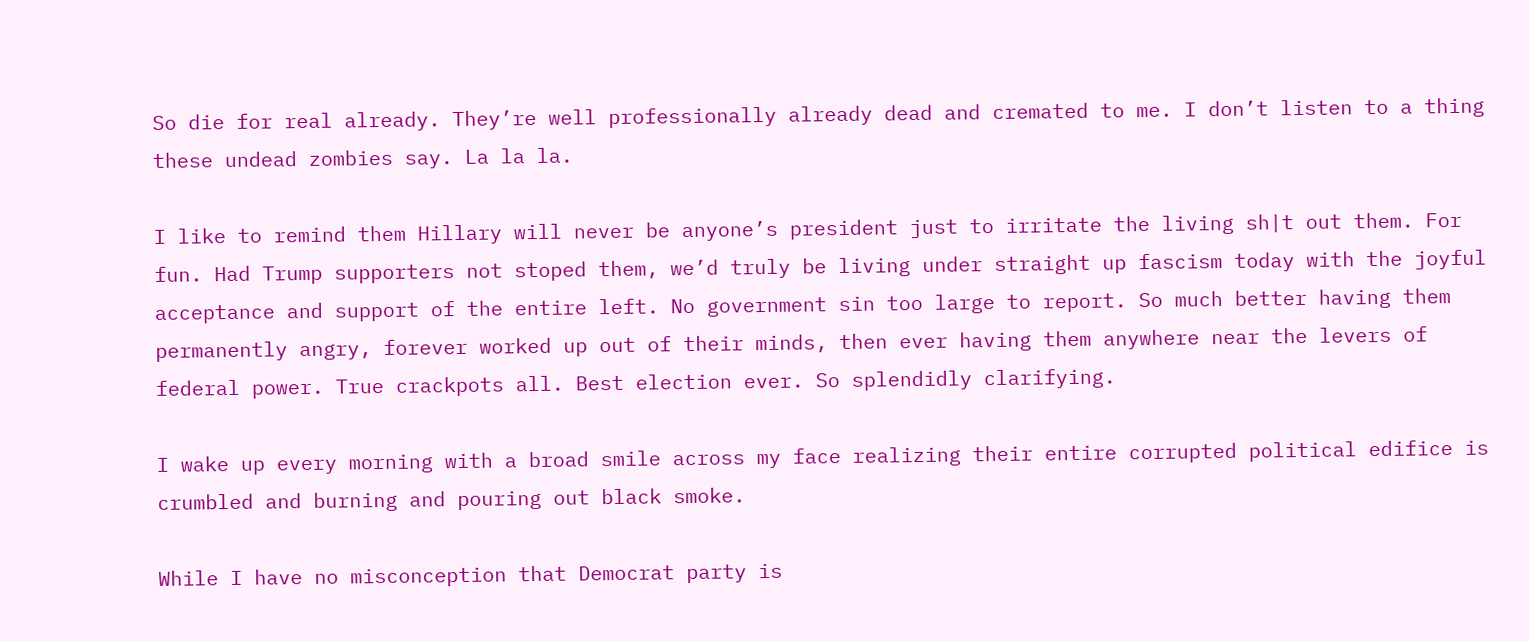So die for real already. They’re well professionally already dead and cremated to me. I don’t listen to a thing these undead zombies say. La la la.

I like to remind them Hillary will never be anyone’s president just to irritate the living sh|t out them. For fun. Had Trump supporters not stoped them, we’d truly be living under straight up fascism today with the joyful acceptance and support of the entire left. No government sin too large to report. So much better having them permanently angry, forever worked up out of their minds, then ever having them anywhere near the levers of federal power. True crackpots all. Best election ever. So splendidly clarifying.

I wake up every morning with a broad smile across my face realizing their entire corrupted political edifice is crumbled and burning and pouring out black smoke.

While I have no misconception that Democrat party is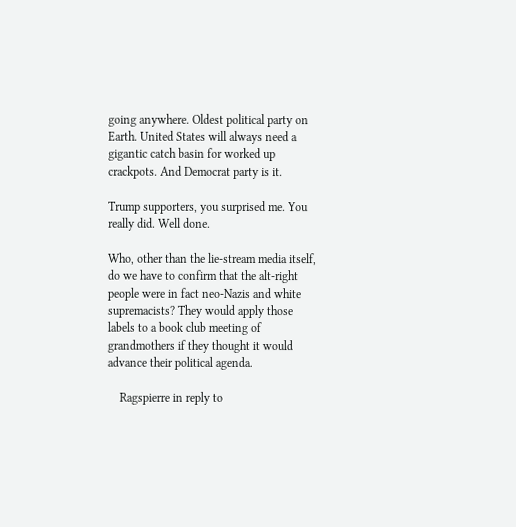going anywhere. Oldest political party on Earth. United States will always need a gigantic catch basin for worked up crackpots. And Democrat party is it.

Trump supporters, you surprised me. You really did. Well done.

Who, other than the lie-stream media itself, do we have to confirm that the alt-right people were in fact neo-Nazis and white supremacists? They would apply those labels to a book club meeting of grandmothers if they thought it would advance their political agenda.

    Ragspierre in reply to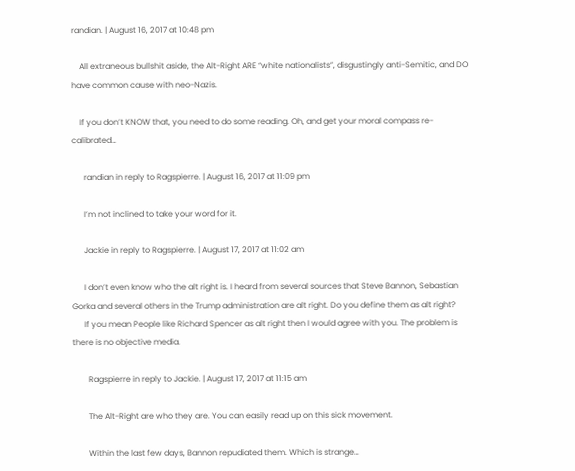randian. | August 16, 2017 at 10:48 pm

    All extraneous bullshit aside, the Alt-Right ARE “white nationalists”, disgustingly anti-Semitic, and DO have common cause with neo-Nazis.

    If you don’t KNOW that, you need to do some reading. Oh, and get your moral compass re-calibrated…

      randian in reply to Ragspierre. | August 16, 2017 at 11:09 pm

      I’m not inclined to take your word for it.

      Jackie in reply to Ragspierre. | August 17, 2017 at 11:02 am

      I don’t even know who the alt right is. I heard from several sources that Steve Bannon, Sebastian Gorka and several others in the Trump administration are alt right. Do you define them as alt right?
      If you mean People like Richard Spencer as alt right then I would agree with you. The problem is there is no objective media.

        Ragspierre in reply to Jackie. | August 17, 2017 at 11:15 am

        The Alt-Right are who they are. You can easily read up on this sick movement.

        Within the last few days, Bannon repudiated them. Which is strange…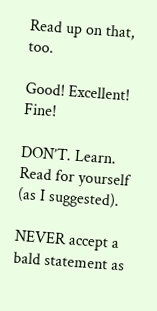Read up on that, too.

Good! Excellent! Fine!

DON’T. Learn. Read for yourself (as I suggested).

NEVER accept a bald statement as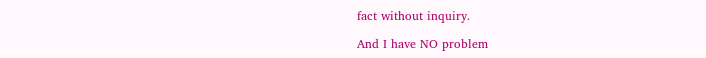fact without inquiry.

And I have NO problem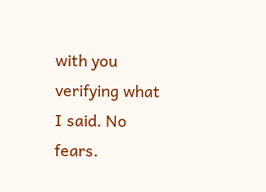with you verifying what I said. No fears.